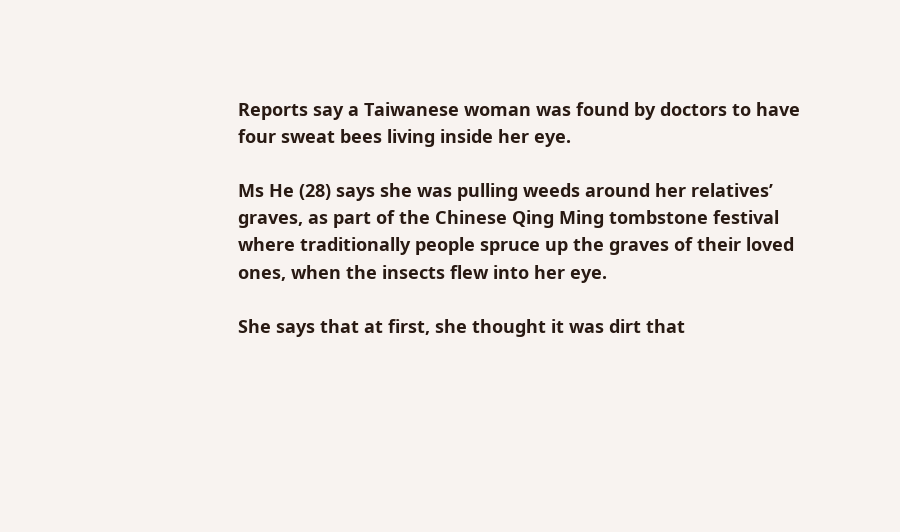Reports say a Taiwanese woman was found by doctors to have four sweat bees living inside her eye.

Ms He (28) says she was pulling weeds around her relatives’ graves, as part of the Chinese Qing Ming tombstone festival where traditionally people spruce up the graves of their loved ones, when the insects flew into her eye.

She says that at first, she thought it was dirt that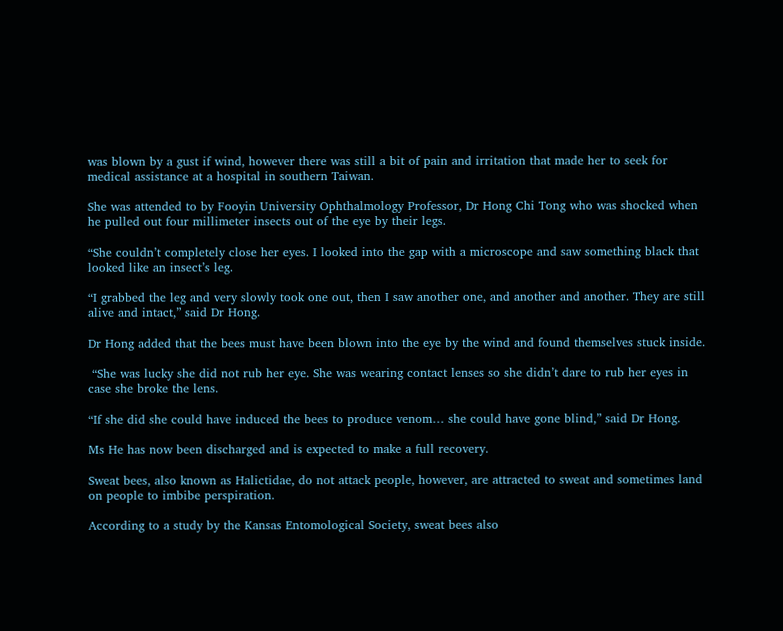was blown by a gust if wind, however there was still a bit of pain and irritation that made her to seek for medical assistance at a hospital in southern Taiwan.

She was attended to by Fooyin University Ophthalmology Professor, Dr Hong Chi Tong who was shocked when he pulled out four millimeter insects out of the eye by their legs.

“She couldn’t completely close her eyes. I looked into the gap with a microscope and saw something black that looked like an insect’s leg.

“I grabbed the leg and very slowly took one out, then I saw another one, and another and another. They are still alive and intact,” said Dr Hong.

Dr Hong added that the bees must have been blown into the eye by the wind and found themselves stuck inside.

 “She was lucky she did not rub her eye. She was wearing contact lenses so she didn’t dare to rub her eyes in case she broke the lens.

“If she did she could have induced the bees to produce venom… she could have gone blind,” said Dr Hong.

Ms He has now been discharged and is expected to make a full recovery.

Sweat bees, also known as Halictidae, do not attack people, however, are attracted to sweat and sometimes land on people to imbibe perspiration.

According to a study by the Kansas Entomological Society, sweat bees also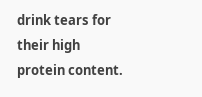drink tears for their high protein content.